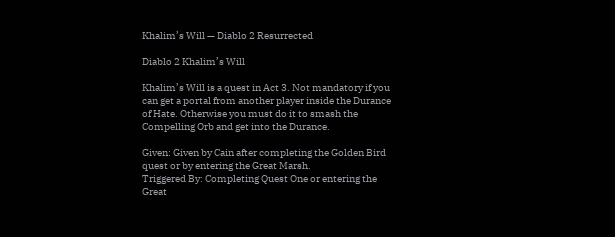Khalim’s Will — Diablo 2 Resurrected

Diablo 2 Khalim’s Will

Khalim’s Will is a quest in Act 3. Not mandatory if you can get a portal from another player inside the Durance of Hate. Otherwise you must do it to smash the Compelling Orb and get into the Durance.

Given: Given by Cain after completing the Golden Bird quest or by entering the Great Marsh.
Triggered By: Completing Quest One or entering the Great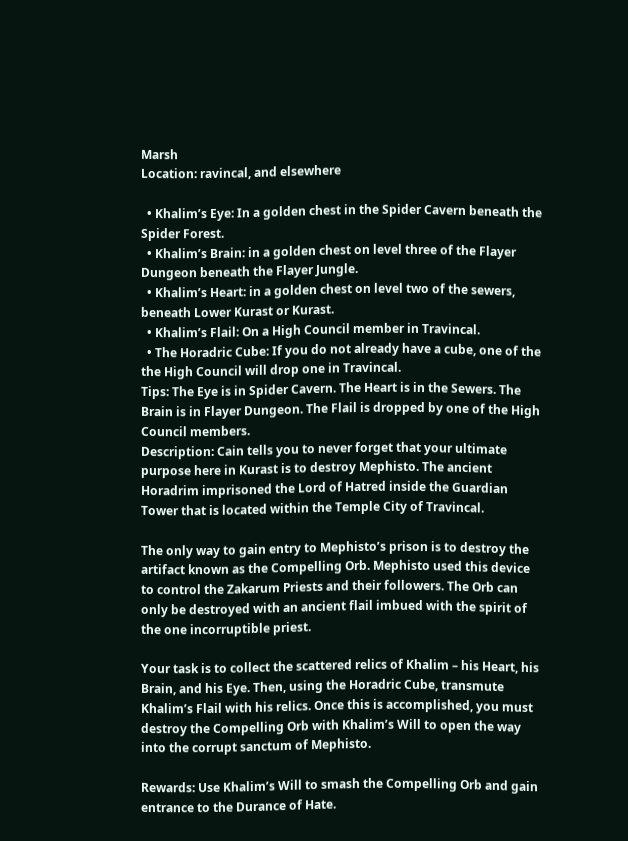Marsh
Location: ravincal, and elsewhere

  • Khalim’s Eye: In a golden chest in the Spider Cavern beneath the Spider Forest.
  • Khalim’s Brain: in a golden chest on level three of the Flayer Dungeon beneath the Flayer Jungle.
  • Khalim’s Heart: in a golden chest on level two of the sewers, beneath Lower Kurast or Kurast.
  • Khalim’s Flail: On a High Council member in Travincal.
  • The Horadric Cube: If you do not already have a cube, one of the the High Council will drop one in Travincal.
Tips: The Eye is in Spider Cavern. The Heart is in the Sewers. The Brain is in Flayer Dungeon. The Flail is dropped by one of the High Council members.
Description: Cain tells you to never forget that your ultimate purpose here in Kurast is to destroy Mephisto. The ancient Horadrim imprisoned the Lord of Hatred inside the Guardian Tower that is located within the Temple City of Travincal.

The only way to gain entry to Mephisto’s prison is to destroy the artifact known as the Compelling Orb. Mephisto used this device to control the Zakarum Priests and their followers. The Orb can only be destroyed with an ancient flail imbued with the spirit of the one incorruptible priest.

Your task is to collect the scattered relics of Khalim – his Heart, his Brain, and his Eye. Then, using the Horadric Cube, transmute Khalim’s Flail with his relics. Once this is accomplished, you must destroy the Compelling Orb with Khalim’s Will to open the way into the corrupt sanctum of Mephisto.

Rewards: Use Khalim’s Will to smash the Compelling Orb and gain entrance to the Durance of Hate.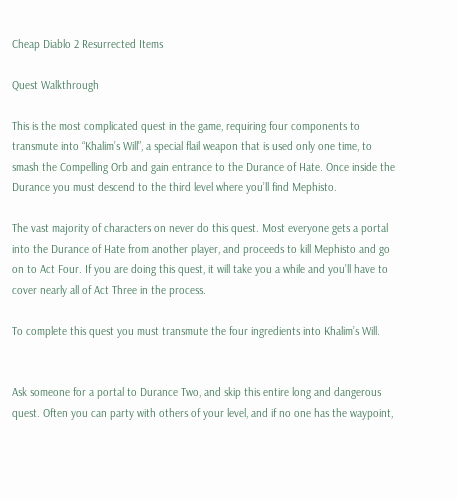Cheap Diablo 2 Resurrected Items

Quest Walkthrough

This is the most complicated quest in the game, requiring four components to transmute into “Khalim’s Will”, a special flail weapon that is used only one time, to smash the Compelling Orb and gain entrance to the Durance of Hate. Once inside the Durance you must descend to the third level where you’ll find Mephisto.

The vast majority of characters on never do this quest. Most everyone gets a portal into the Durance of Hate from another player, and proceeds to kill Mephisto and go on to Act Four. If you are doing this quest, it will take you a while and you’ll have to cover nearly all of Act Three in the process.

To complete this quest you must transmute the four ingredients into Khalim’s Will.


Ask someone for a portal to Durance Two, and skip this entire long and dangerous quest. Often you can party with others of your level, and if no one has the waypoint,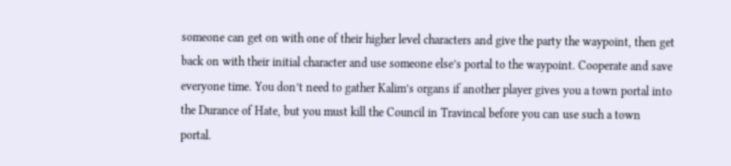someone can get on with one of their higher level characters and give the party the waypoint, then get back on with their initial character and use someone else’s portal to the waypoint. Cooperate and save everyone time. You don’t need to gather Kalim’s organs if another player gives you a town portal into the Durance of Hate, but you must kill the Council in Travincal before you can use such a town portal.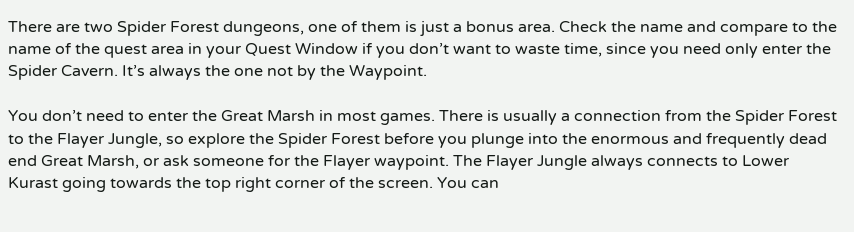There are two Spider Forest dungeons, one of them is just a bonus area. Check the name and compare to the name of the quest area in your Quest Window if you don’t want to waste time, since you need only enter the Spider Cavern. It’s always the one not by the Waypoint.

You don’t need to enter the Great Marsh in most games. There is usually a connection from the Spider Forest to the Flayer Jungle, so explore the Spider Forest before you plunge into the enormous and frequently dead end Great Marsh, or ask someone for the Flayer waypoint. The Flayer Jungle always connects to Lower Kurast going towards the top right corner of the screen. You can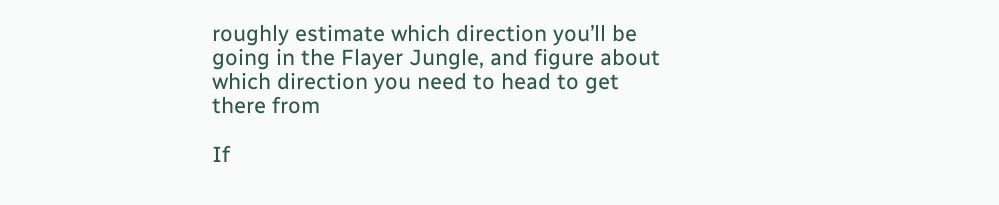roughly estimate which direction you’ll be going in the Flayer Jungle, and figure about which direction you need to head to get there from

If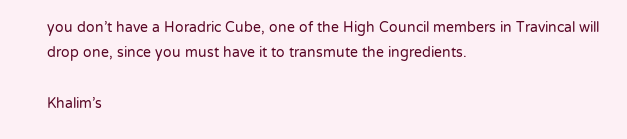you don’t have a Horadric Cube, one of the High Council members in Travincal will drop one, since you must have it to transmute the ingredients.

Khalim’s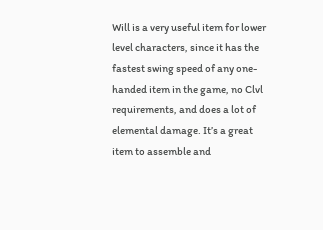Will is a very useful item for lower level characters, since it has the fastest swing speed of any one-handed item in the game, no Clvl requirements, and does a lot of elemental damage. It’s a great item to assemble and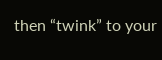then “twink” to your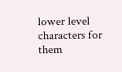lower level characters for them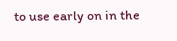to use early on in the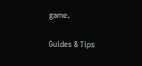game.

Guides & Tips